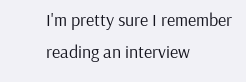I'm pretty sure I remember reading an interview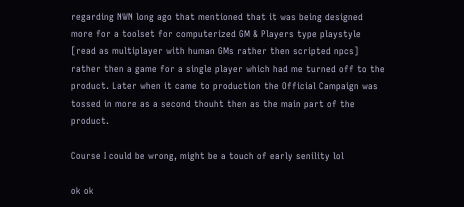regarding NWN long ago that mentioned that it was being designed more for a toolset for computerized GM & Players type playstyle [read as multiplayer with human GMs rather then scripted npcs] rather then a game for a single player which had me turned off to the product. Later when it came to production the Official Campaign was tossed in more as a second thouht then as the main part of the product.

Course I could be wrong, might be a touch of early senility lol

ok ok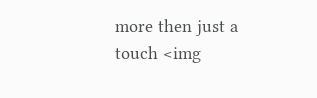more then just a touch <img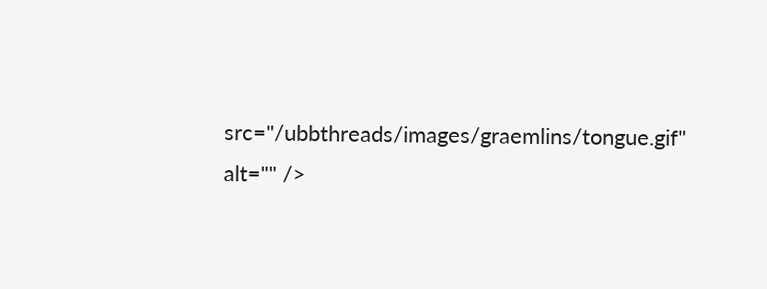src="/ubbthreads/images/graemlins/tongue.gif" alt="" />